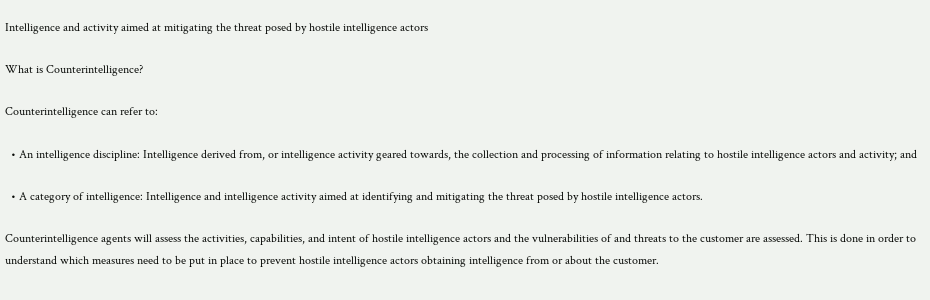Intelligence and activity aimed at mitigating the threat posed by hostile intelligence actors

What is Counterintelligence?

Counterintelligence can refer to:

  • An intelligence discipline: Intelligence derived from, or intelligence activity geared towards, the collection and processing of information relating to hostile intelligence actors and activity; and

  • A category of intelligence: Intelligence and intelligence activity aimed at identifying and mitigating the threat posed by hostile intelligence actors.

Counterintelligence agents will assess the activities, capabilities, and intent of hostile intelligence actors and the vulnerabilities of and threats to the customer are assessed. This is done in order to understand which measures need to be put in place to prevent hostile intelligence actors obtaining intelligence from or about the customer.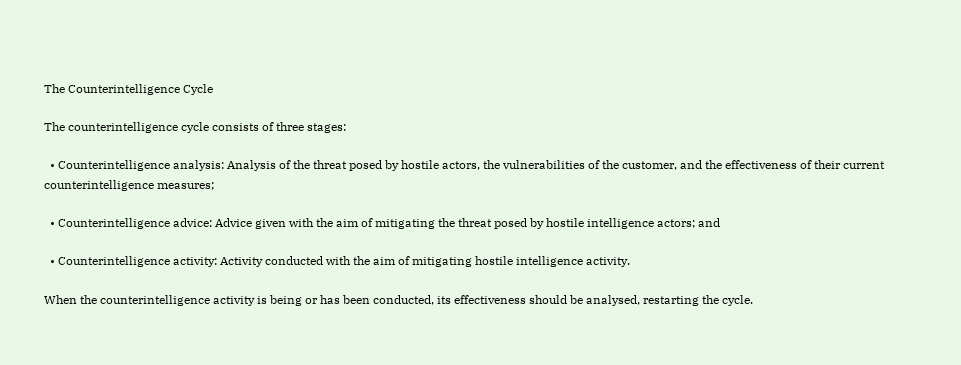The Counterintelligence Cycle

The counterintelligence cycle consists of three stages:

  • Counterintelligence analysis: Analysis of the threat posed by hostile actors, the vulnerabilities of the customer, and the effectiveness of their current counterintelligence measures;

  • Counterintelligence advice: Advice given with the aim of mitigating the threat posed by hostile intelligence actors; and

  • Counterintelligence activity: Activity conducted with the aim of mitigating hostile intelligence activity.

When the counterintelligence activity is being or has been conducted, its effectiveness should be analysed, restarting the cycle.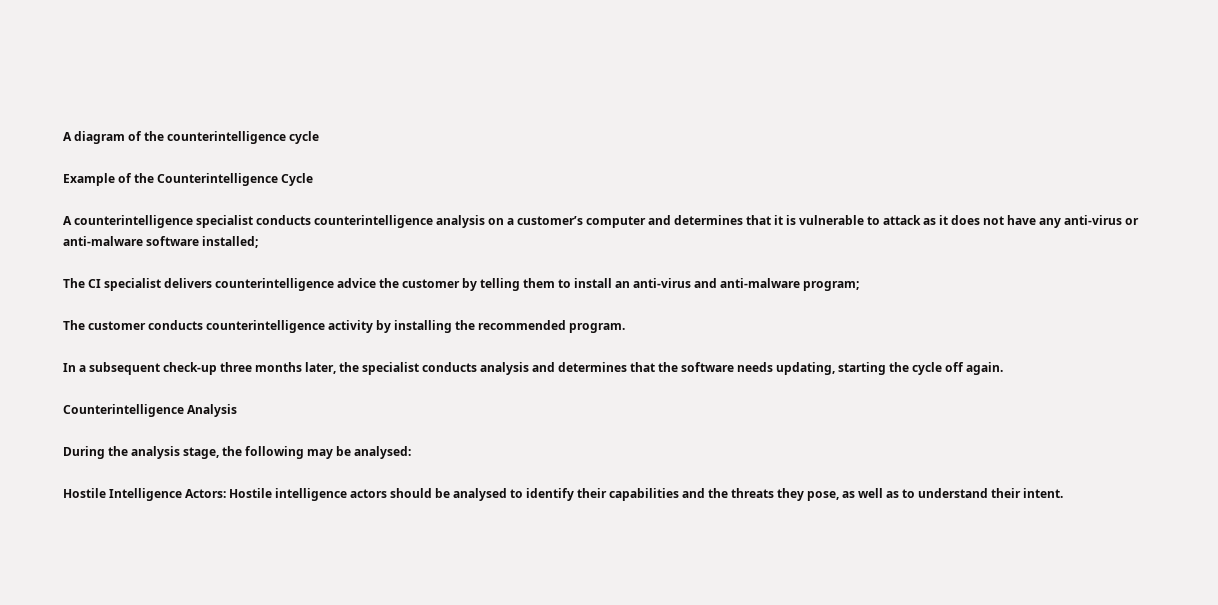A diagram of the counterintelligence cycle

Example of the Counterintelligence Cycle

A counterintelligence specialist conducts counterintelligence analysis on a customer’s computer and determines that it is vulnerable to attack as it does not have any anti-virus or anti-malware software installed;

The CI specialist delivers counterintelligence advice the customer by telling them to install an anti-virus and anti-malware program;

The customer conducts counterintelligence activity by installing the recommended program.

In a subsequent check-up three months later, the specialist conducts analysis and determines that the software needs updating, starting the cycle off again.

Counterintelligence Analysis

During the analysis stage, the following may be analysed:

Hostile Intelligence Actors: Hostile intelligence actors should be analysed to identify their capabilities and the threats they pose, as well as to understand their intent.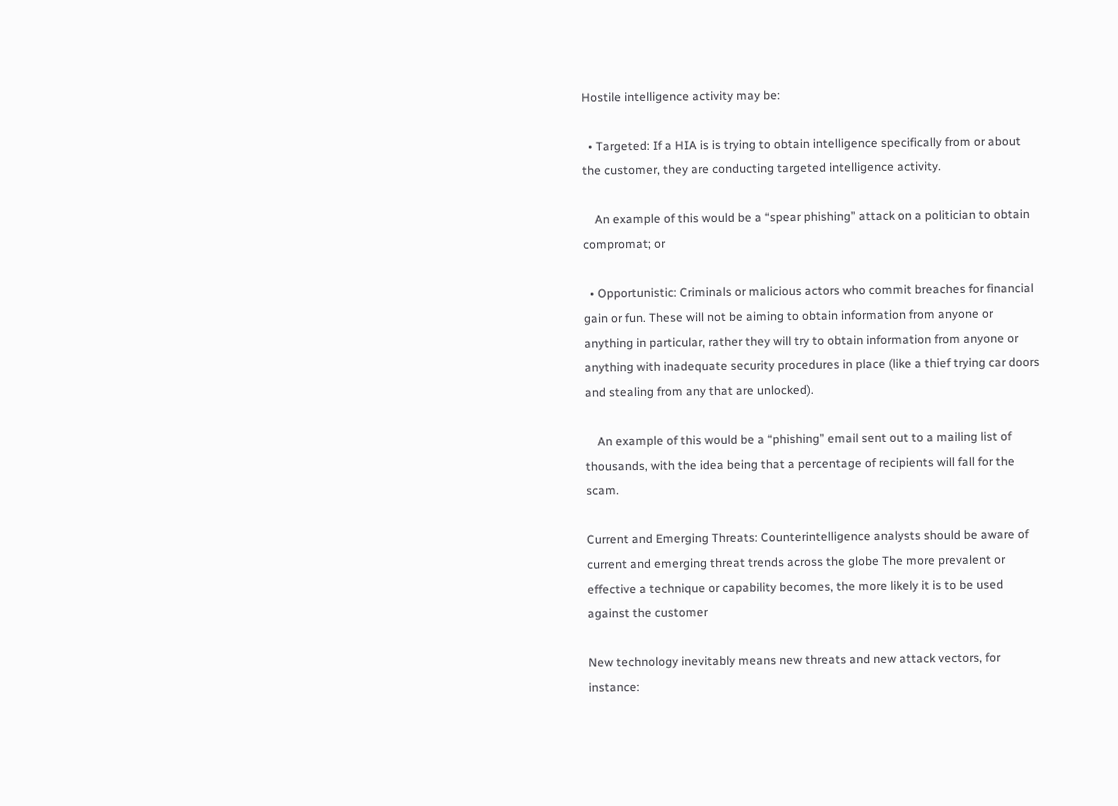Hostile intelligence activity may be:

  • Targeted: If a HIA is is trying to obtain intelligence specifically from or about the customer, they are conducting targeted intelligence activity.

    An example of this would be a “spear phishing” attack on a politician to obtain compromat; or

  • Opportunistic: Criminals or malicious actors who commit breaches for financial gain or fun. These will not be aiming to obtain information from anyone or anything in particular, rather they will try to obtain information from anyone or anything with inadequate security procedures in place (like a thief trying car doors and stealing from any that are unlocked).

    An example of this would be a “phishing” email sent out to a mailing list of thousands, with the idea being that a percentage of recipients will fall for the scam.

Current and Emerging Threats: Counterintelligence analysts should be aware of current and emerging threat trends across the globe The more prevalent or effective a technique or capability becomes, the more likely it is to be used against the customer

New technology inevitably means new threats and new attack vectors, for instance: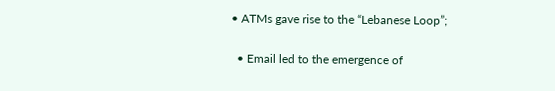• ATMs gave rise to the “Lebanese Loop”;

  • Email led to the emergence of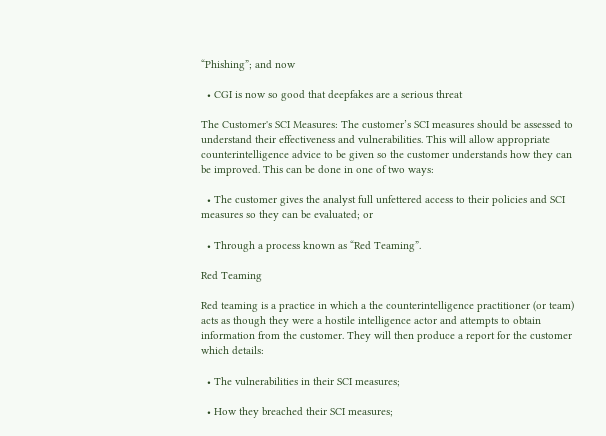“Phishing”; and now

  • CGI is now so good that deepfakes are a serious threat

The Customer's SCI Measures: The customer’s SCI measures should be assessed to understand their effectiveness and vulnerabilities. This will allow appropriate counterintelligence advice to be given so the customer understands how they can be improved. This can be done in one of two ways:

  • The customer gives the analyst full unfettered access to their policies and SCI measures so they can be evaluated; or

  • Through a process known as “Red Teaming”.

Red Teaming

Red teaming is a practice in which a the counterintelligence practitioner (or team) acts as though they were a hostile intelligence actor and attempts to obtain information from the customer. They will then produce a report for the customer which details:

  • The vulnerabilities in their SCI measures;

  • How they breached their SCI measures;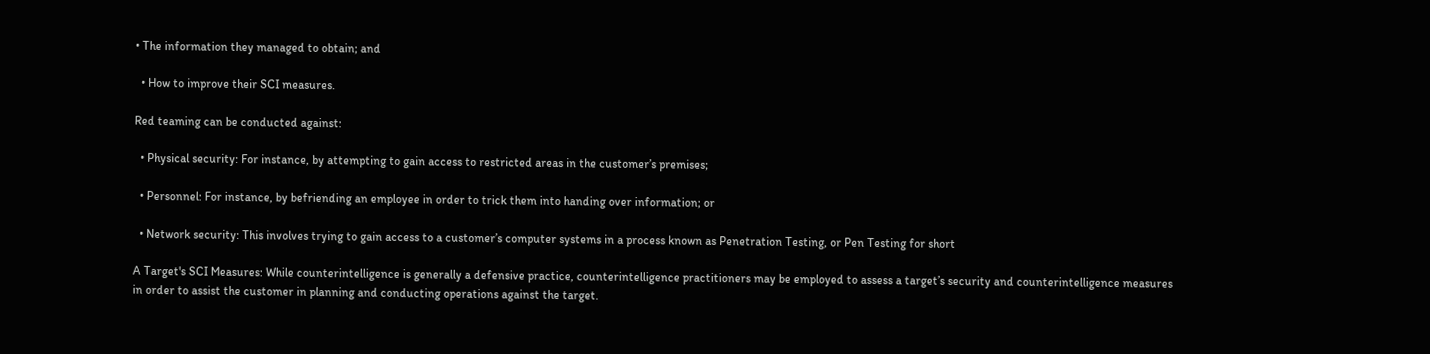• The information they managed to obtain; and

  • How to improve their SCI measures.

Red teaming can be conducted against:

  • Physical security: For instance, by attempting to gain access to restricted areas in the customer’s premises;

  • Personnel: For instance, by befriending an employee in order to trick them into handing over information; or

  • Network security: This involves trying to gain access to a customer’s computer systems in a process known as Penetration Testing, or Pen Testing for short

A Target's SCI Measures: While counterintelligence is generally a defensive practice, counterintelligence practitioners may be employed to assess a target’s security and counterintelligence measures in order to assist the customer in planning and conducting operations against the target.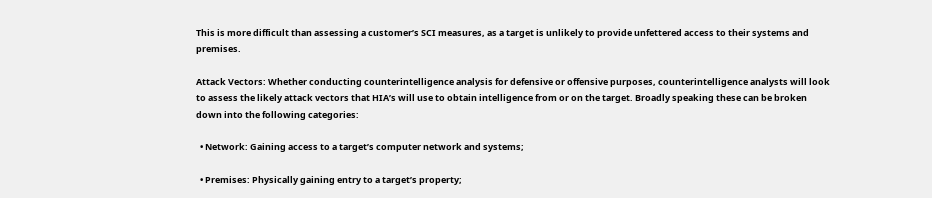This is more difficult than assessing a customer’s SCI measures, as a target is unlikely to provide unfettered access to their systems and premises.

Attack Vectors: Whether conducting counterintelligence analysis for defensive or offensive purposes, counterintelligence analysts will look to assess the likely attack vectors that HIA’s will use to obtain intelligence from or on the target. Broadly speaking these can be broken down into the following categories:

  • Network: Gaining access to a target’s computer network and systems;

  • Premises: Physically gaining entry to a target’s property;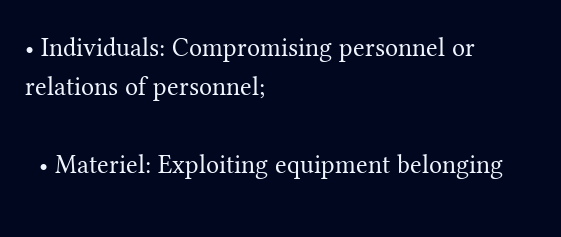• Individuals: Compromising personnel or relations of personnel;

  • Materiel: Exploiting equipment belonging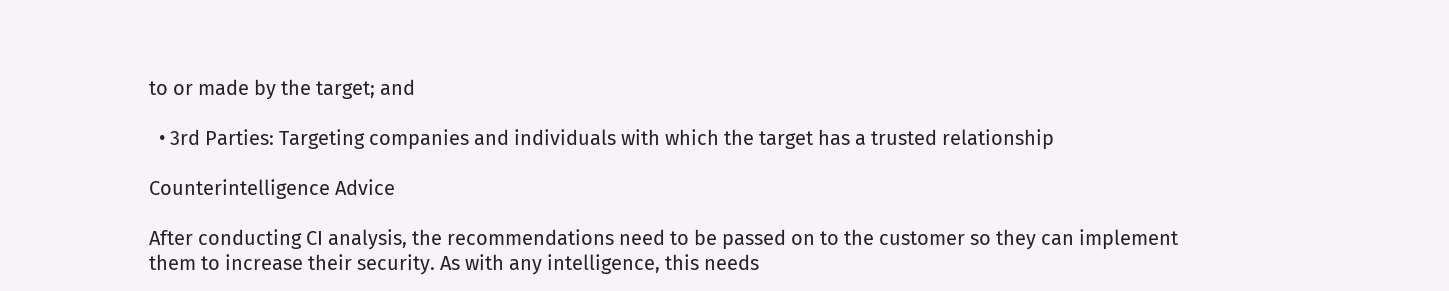to or made by the target; and

  • 3rd Parties: Targeting companies and individuals with which the target has a trusted relationship

Counterintelligence Advice

After conducting CI analysis, the recommendations need to be passed on to the customer so they can implement them to increase their security. As with any intelligence, this needs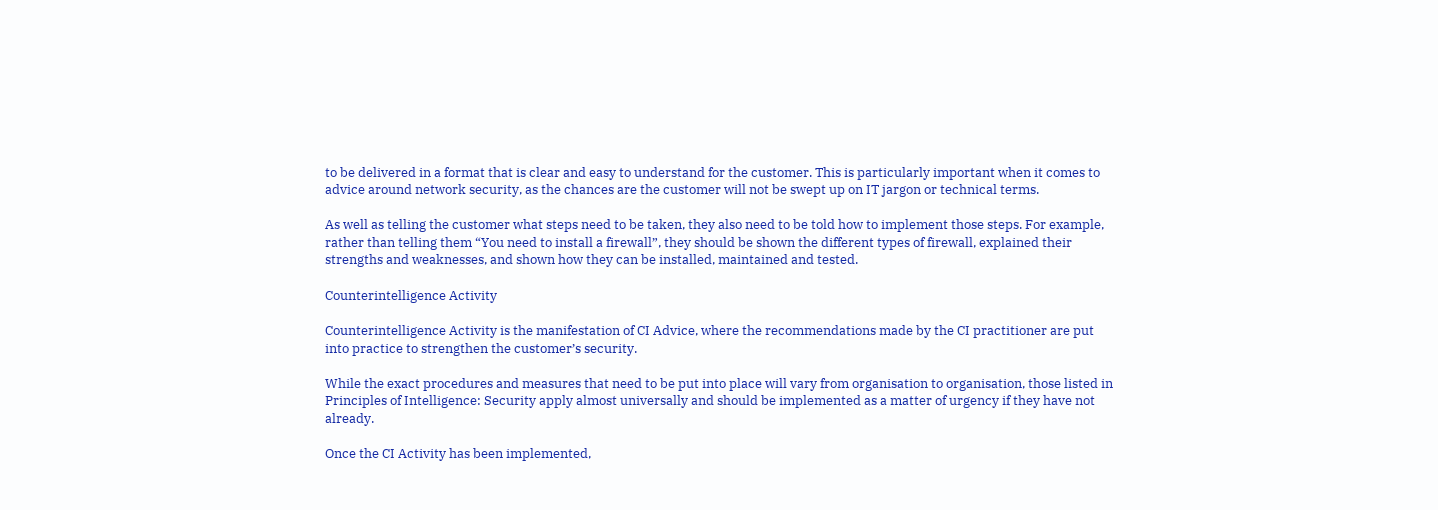to be delivered in a format that is clear and easy to understand for the customer. This is particularly important when it comes to advice around network security, as the chances are the customer will not be swept up on IT jargon or technical terms.

As well as telling the customer what steps need to be taken, they also need to be told how to implement those steps. For example, rather than telling them “You need to install a firewall”, they should be shown the different types of firewall, explained their strengths and weaknesses, and shown how they can be installed, maintained and tested.

Counterintelligence Activity

Counterintelligence Activity is the manifestation of CI Advice, where the recommendations made by the CI practitioner are put into practice to strengthen the customer’s security.

While the exact procedures and measures that need to be put into place will vary from organisation to organisation, those listed in Principles of Intelligence: Security apply almost universally and should be implemented as a matter of urgency if they have not already.

Once the CI Activity has been implemented,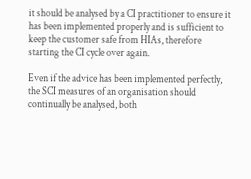it should be analysed by a CI practitioner to ensure it has been implemented properly and is sufficient to keep the customer safe from HIAs, therefore starting the CI cycle over again.

Even if the advice has been implemented perfectly, the SCI measures of an organisation should continually be analysed, both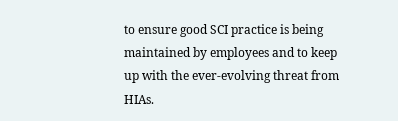to ensure good SCI practice is being maintained by employees and to keep up with the ever-evolving threat from HIAs.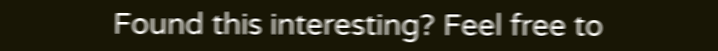Found this interesting? Feel free to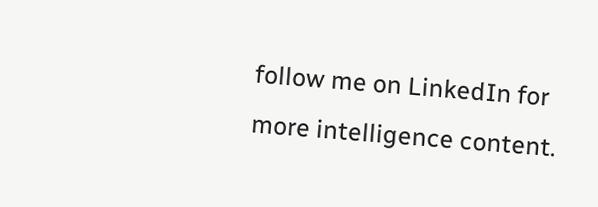follow me on LinkedIn for more intelligence content.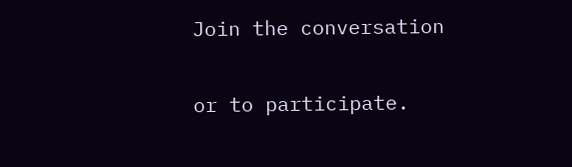Join the conversation

or to participate.